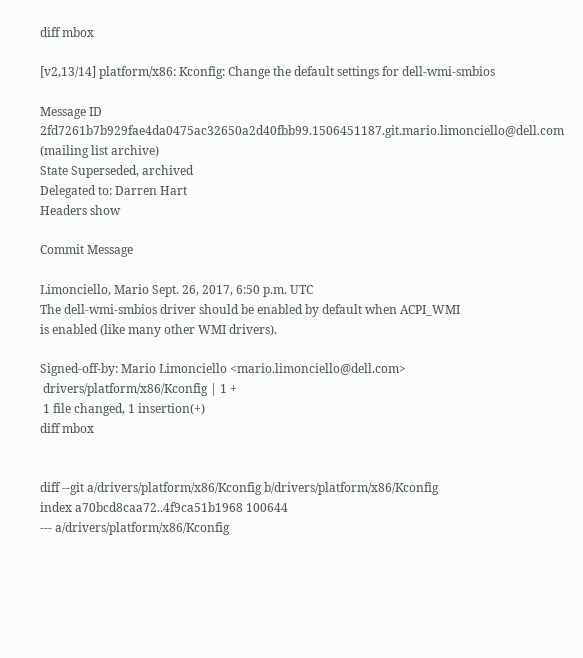diff mbox

[v2,13/14] platform/x86: Kconfig: Change the default settings for dell-wmi-smbios

Message ID 2fd7261b7b929fae4da0475ac32650a2d40fbb99.1506451187.git.mario.limonciello@dell.com (mailing list archive)
State Superseded, archived
Delegated to: Darren Hart
Headers show

Commit Message

Limonciello, Mario Sept. 26, 2017, 6:50 p.m. UTC
The dell-wmi-smbios driver should be enabled by default when ACPI_WMI
is enabled (like many other WMI drivers).

Signed-off-by: Mario Limonciello <mario.limonciello@dell.com>
 drivers/platform/x86/Kconfig | 1 +
 1 file changed, 1 insertion(+)
diff mbox


diff --git a/drivers/platform/x86/Kconfig b/drivers/platform/x86/Kconfig
index a70bcd8caa72..4f9ca51b1968 100644
--- a/drivers/platform/x86/Kconfig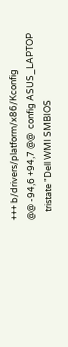+++ b/drivers/platform/x86/Kconfig
@@ -94,6 +94,7 @@  config ASUS_LAPTOP
    tristate "Dell WMI SMBIOS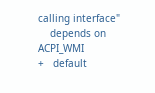calling interface"
    depends on ACPI_WMI
+   default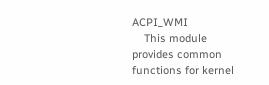ACPI_WMI
    This module provides common functions for kernel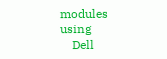modules using
    Dell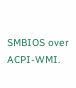SMBIOS over ACPI-WMI.